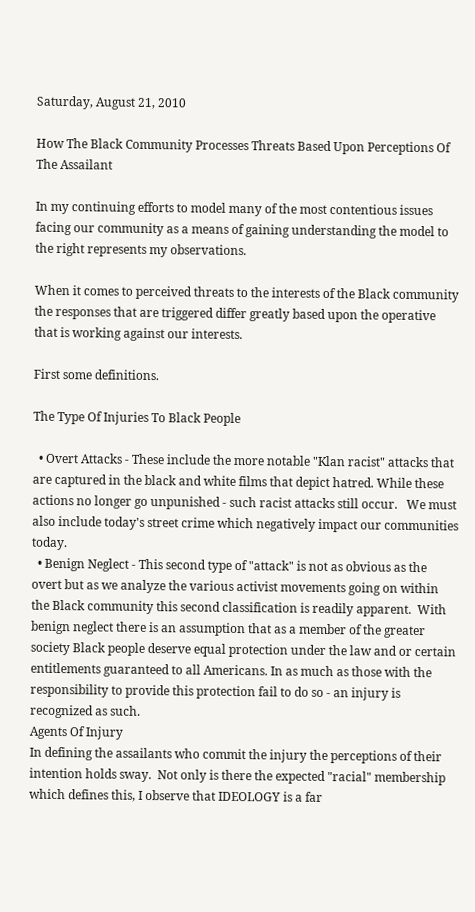Saturday, August 21, 2010

How The Black Community Processes Threats Based Upon Perceptions Of The Assailant

In my continuing efforts to model many of the most contentious issues facing our community as a means of gaining understanding the model to the right represents my observations.

When it comes to perceived threats to the interests of the Black community the responses that are triggered differ greatly based upon the operative that is working against our interests.

First some definitions.

The Type Of Injuries To Black People

  • Overt Attacks - These include the more notable "Klan racist" attacks that are captured in the black and white films that depict hatred. While these actions no longer go unpunished - such racist attacks still occur.   We must also include today's street crime which negatively impact our communities today.
  • Benign Neglect - This second type of "attack" is not as obvious as the overt but as we analyze the various activist movements going on within the Black community this second classification is readily apparent.  With benign neglect there is an assumption that as a member of the greater society Black people deserve equal protection under the law and or certain entitlements guaranteed to all Americans. In as much as those with the responsibility to provide this protection fail to do so - an injury is recognized as such.
Agents Of Injury
In defining the assailants who commit the injury the perceptions of their intention holds sway.  Not only is there the expected "racial" membership which defines this, I observe that IDEOLOGY is a far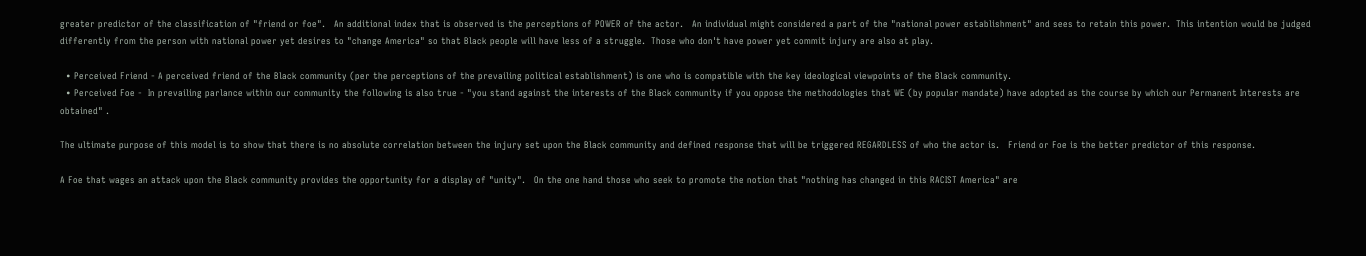greater predictor of the classification of "friend or foe".   An additional index that is observed is the perceptions of POWER of the actor.   An individual might considered a part of the "national power establishment" and sees to retain this power.  This intention would be judged differently from the person with national power yet desires to "change America" so that Black people will have less of a struggle.  Those who don't have power yet commit injury are also at play.

  • Perceived Friend - A perceived friend of the Black community (per the perceptions of the prevailing political establishment) is one who is compatible with the key ideological viewpoints of the Black community.
  • Perceived Foe -  In prevailing parlance within our community the following is also true - "you stand against the interests of the Black community if you oppose the methodologies that WE (by popular mandate) have adopted as the course by which our Permanent Interests are obtained" .

The ultimate purpose of this model is to show that there is no absolute correlation between the injury set upon the Black community and defined response that will be triggered REGARDLESS of who the actor is.   Friend or Foe is the better predictor of this response.

A Foe that wages an attack upon the Black community provides the opportunity for a display of "unity".   On the one hand those who seek to promote the notion that "nothing has changed in this RACIST America" are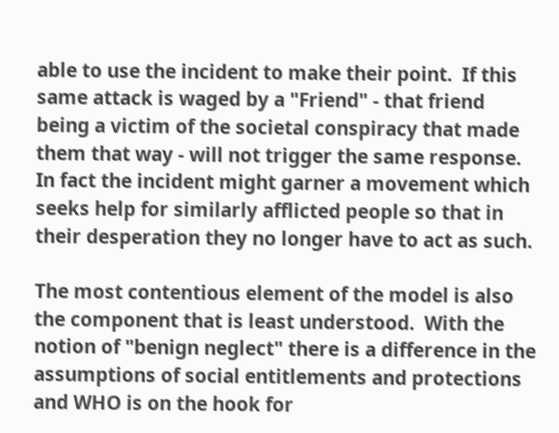able to use the incident to make their point.  If this same attack is waged by a "Friend" - that friend being a victim of the societal conspiracy that made them that way - will not trigger the same response.  In fact the incident might garner a movement which seeks help for similarly afflicted people so that in their desperation they no longer have to act as such.

The most contentious element of the model is also the component that is least understood.  With the notion of "benign neglect" there is a difference in the assumptions of social entitlements and protections and WHO is on the hook for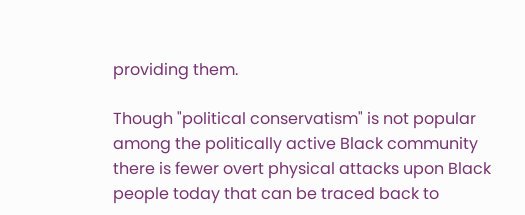providing them.

Though "political conservatism" is not popular among the politically active Black community there is fewer overt physical attacks upon Black people today that can be traced back to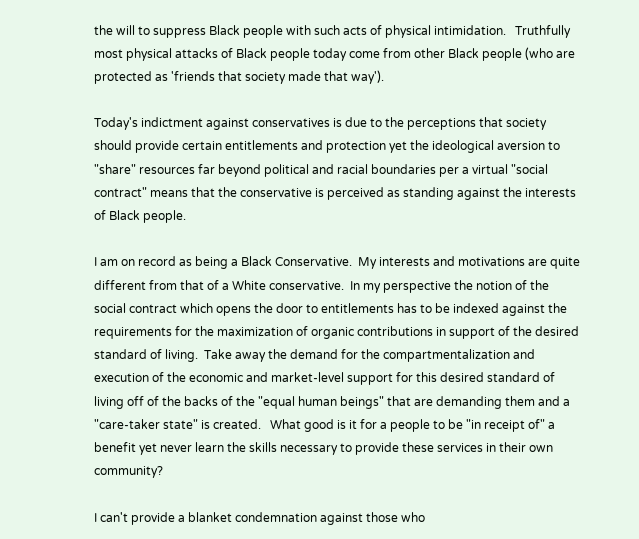the will to suppress Black people with such acts of physical intimidation.   Truthfully most physical attacks of Black people today come from other Black people (who are protected as 'friends that society made that way').

Today's indictment against conservatives is due to the perceptions that society should provide certain entitlements and protection yet the ideological aversion to "share" resources far beyond political and racial boundaries per a virtual "social contract" means that the conservative is perceived as standing against the interests of Black people.

I am on record as being a Black Conservative.  My interests and motivations are quite different from that of a White conservative.  In my perspective the notion of the social contract which opens the door to entitlements has to be indexed against the requirements for the maximization of organic contributions in support of the desired standard of living.  Take away the demand for the compartmentalization and execution of the economic and market-level support for this desired standard of living off of the backs of the "equal human beings" that are demanding them and a "care-taker state" is created.   What good is it for a people to be "in receipt of" a benefit yet never learn the skills necessary to provide these services in their own community?

I can't provide a blanket condemnation against those who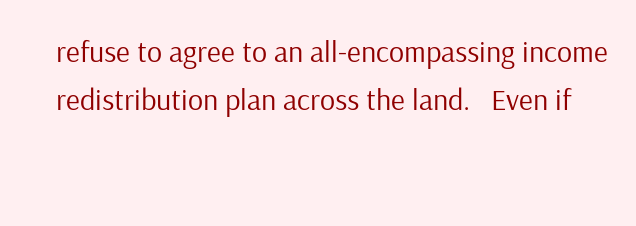refuse to agree to an all-encompassing income redistribution plan across the land.   Even if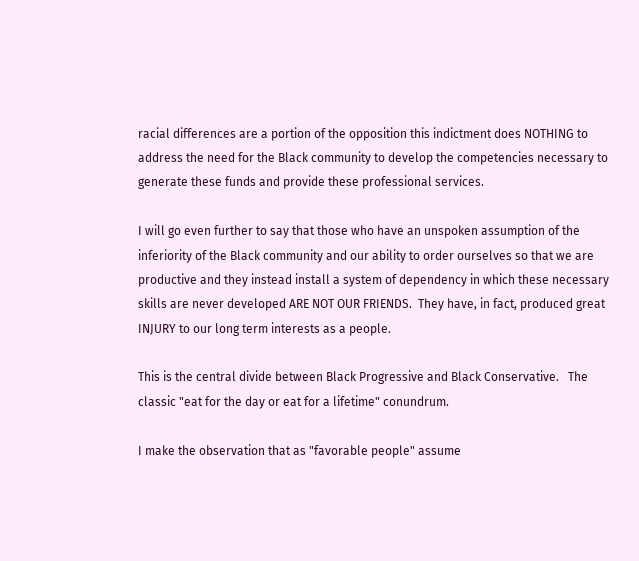racial differences are a portion of the opposition this indictment does NOTHING to address the need for the Black community to develop the competencies necessary to generate these funds and provide these professional services.

I will go even further to say that those who have an unspoken assumption of the inferiority of the Black community and our ability to order ourselves so that we are productive and they instead install a system of dependency in which these necessary skills are never developed ARE NOT OUR FRIENDS.  They have, in fact, produced great INJURY to our long term interests as a people.

This is the central divide between Black Progressive and Black Conservative.   The classic "eat for the day or eat for a lifetime" conundrum.

I make the observation that as "favorable people" assume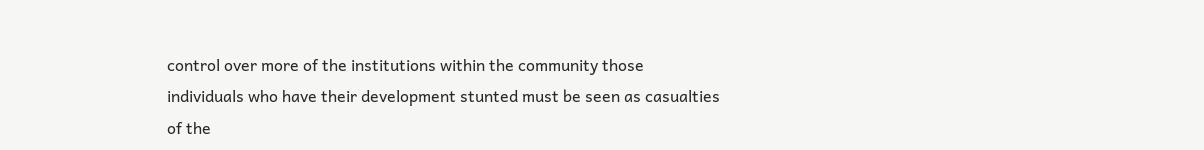control over more of the institutions within the community those individuals who have their development stunted must be seen as casualties of the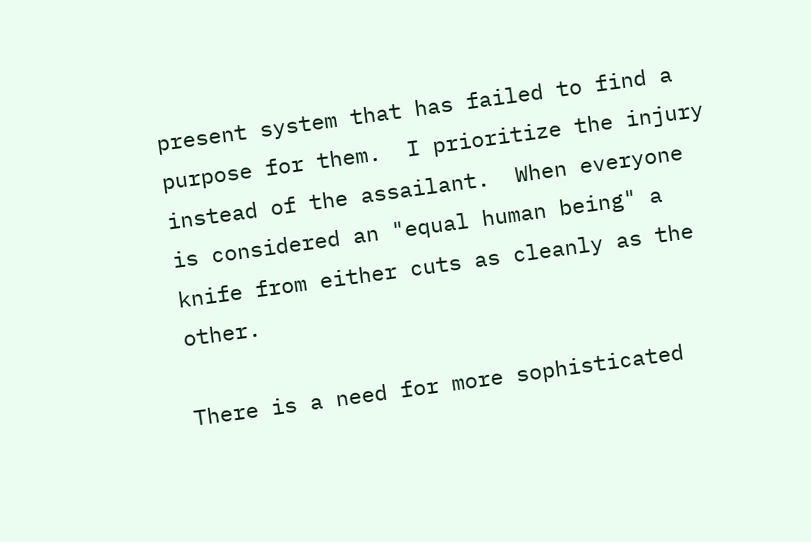present system that has failed to find a purpose for them.  I prioritize the injury instead of the assailant.  When everyone is considered an "equal human being" a knife from either cuts as cleanly as the other.

There is a need for more sophisticated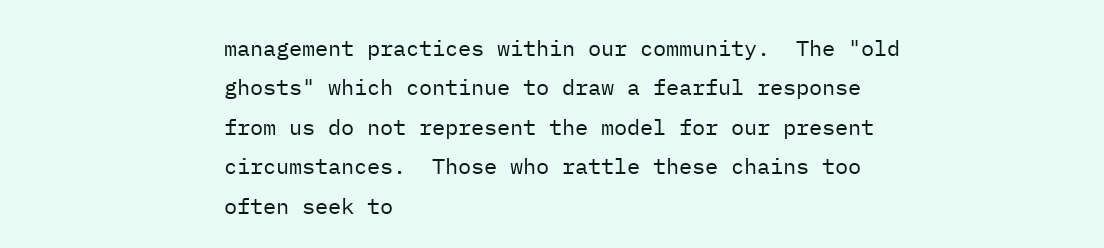management practices within our community.  The "old ghosts" which continue to draw a fearful response from us do not represent the model for our present circumstances.  Those who rattle these chains too often seek to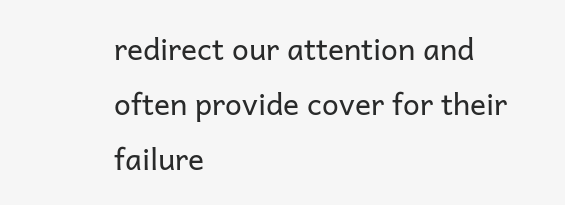redirect our attention and often provide cover for their failure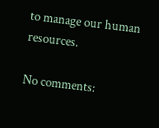to manage our human resources.

No comments: